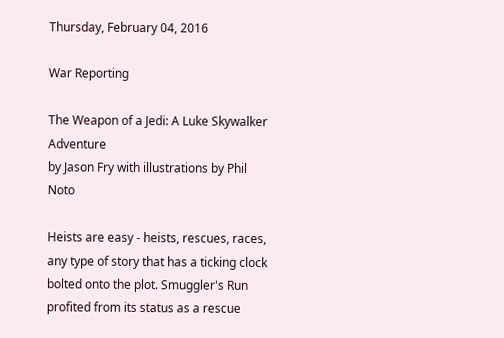Thursday, February 04, 2016

War Reporting

The Weapon of a Jedi: A Luke Skywalker Adventure
by Jason Fry with illustrations by Phil Noto

Heists are easy - heists, rescues, races, any type of story that has a ticking clock bolted onto the plot. Smuggler's Run profited from its status as a rescue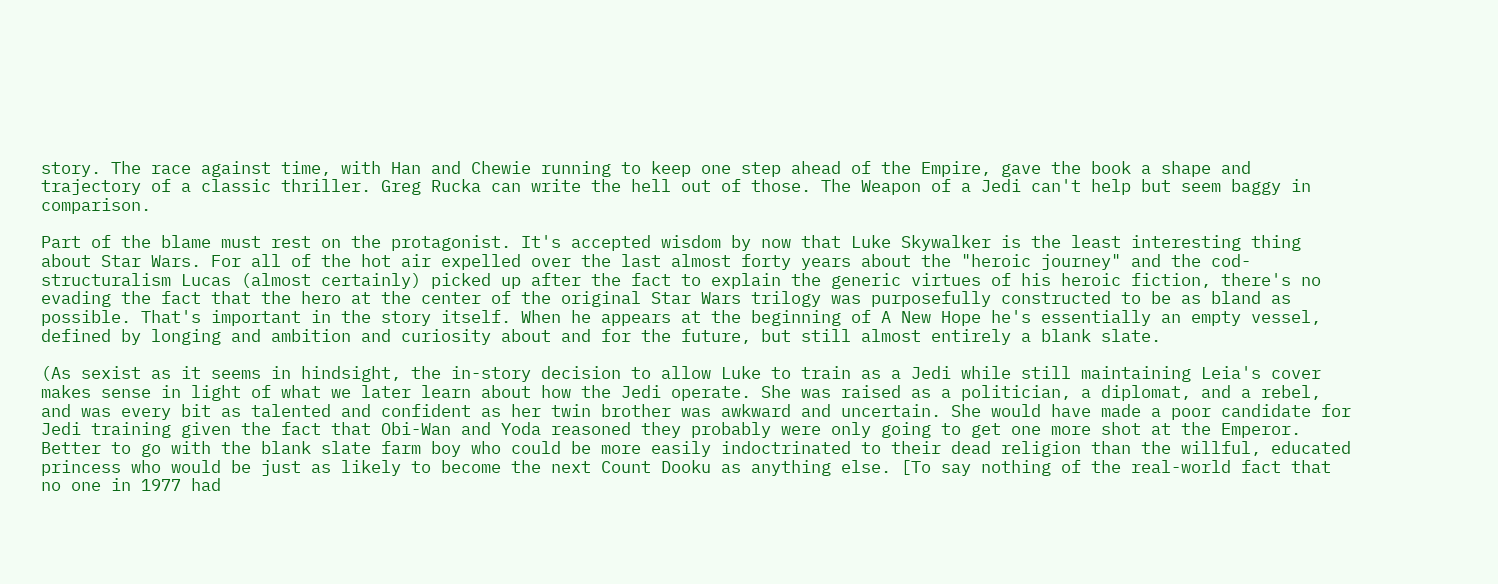story. The race against time, with Han and Chewie running to keep one step ahead of the Empire, gave the book a shape and trajectory of a classic thriller. Greg Rucka can write the hell out of those. The Weapon of a Jedi can't help but seem baggy in comparison.

Part of the blame must rest on the protagonist. It's accepted wisdom by now that Luke Skywalker is the least interesting thing about Star Wars. For all of the hot air expelled over the last almost forty years about the "heroic journey" and the cod-structuralism Lucas (almost certainly) picked up after the fact to explain the generic virtues of his heroic fiction, there's no evading the fact that the hero at the center of the original Star Wars trilogy was purposefully constructed to be as bland as possible. That's important in the story itself. When he appears at the beginning of A New Hope he's essentially an empty vessel, defined by longing and ambition and curiosity about and for the future, but still almost entirely a blank slate.

(As sexist as it seems in hindsight, the in-story decision to allow Luke to train as a Jedi while still maintaining Leia's cover makes sense in light of what we later learn about how the Jedi operate. She was raised as a politician, a diplomat, and a rebel, and was every bit as talented and confident as her twin brother was awkward and uncertain. She would have made a poor candidate for Jedi training given the fact that Obi-Wan and Yoda reasoned they probably were only going to get one more shot at the Emperor. Better to go with the blank slate farm boy who could be more easily indoctrinated to their dead religion than the willful, educated princess who would be just as likely to become the next Count Dooku as anything else. [To say nothing of the real-world fact that no one in 1977 had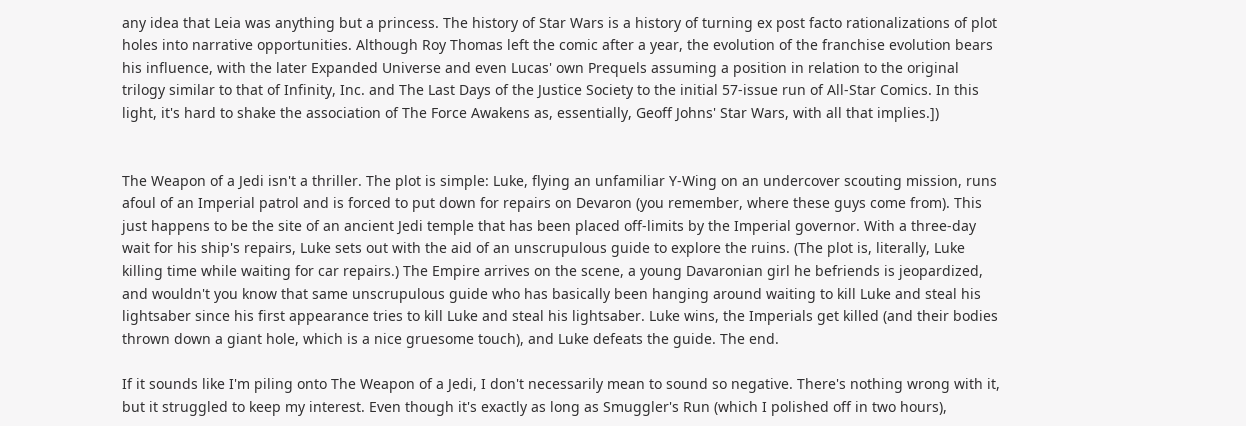any idea that Leia was anything but a princess. The history of Star Wars is a history of turning ex post facto rationalizations of plot holes into narrative opportunities. Although Roy Thomas left the comic after a year, the evolution of the franchise evolution bears his influence, with the later Expanded Universe and even Lucas' own Prequels assuming a position in relation to the original trilogy similar to that of Infinity, Inc. and The Last Days of the Justice Society to the initial 57-issue run of All-Star Comics. In this light, it's hard to shake the association of The Force Awakens as, essentially, Geoff Johns' Star Wars, with all that implies.])


The Weapon of a Jedi isn't a thriller. The plot is simple: Luke, flying an unfamiliar Y-Wing on an undercover scouting mission, runs afoul of an Imperial patrol and is forced to put down for repairs on Devaron (you remember, where these guys come from). This just happens to be the site of an ancient Jedi temple that has been placed off-limits by the Imperial governor. With a three-day wait for his ship's repairs, Luke sets out with the aid of an unscrupulous guide to explore the ruins. (The plot is, literally, Luke killing time while waiting for car repairs.) The Empire arrives on the scene, a young Davaronian girl he befriends is jeopardized, and wouldn't you know that same unscrupulous guide who has basically been hanging around waiting to kill Luke and steal his lightsaber since his first appearance tries to kill Luke and steal his lightsaber. Luke wins, the Imperials get killed (and their bodies thrown down a giant hole, which is a nice gruesome touch), and Luke defeats the guide. The end.

If it sounds like I'm piling onto The Weapon of a Jedi, I don't necessarily mean to sound so negative. There's nothing wrong with it, but it struggled to keep my interest. Even though it's exactly as long as Smuggler's Run (which I polished off in two hours),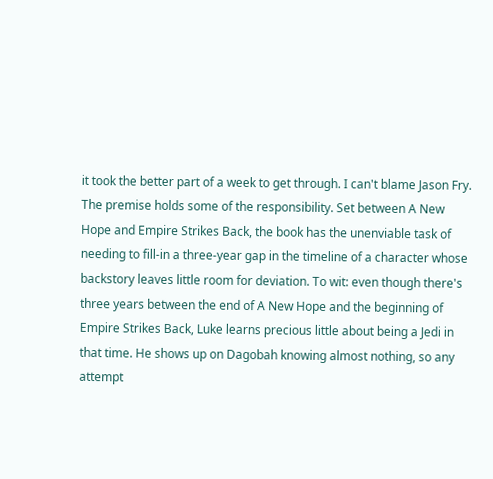it took the better part of a week to get through. I can't blame Jason Fry. The premise holds some of the responsibility. Set between A New Hope and Empire Strikes Back, the book has the unenviable task of needing to fill-in a three-year gap in the timeline of a character whose backstory leaves little room for deviation. To wit: even though there's three years between the end of A New Hope and the beginning of Empire Strikes Back, Luke learns precious little about being a Jedi in that time. He shows up on Dagobah knowing almost nothing, so any attempt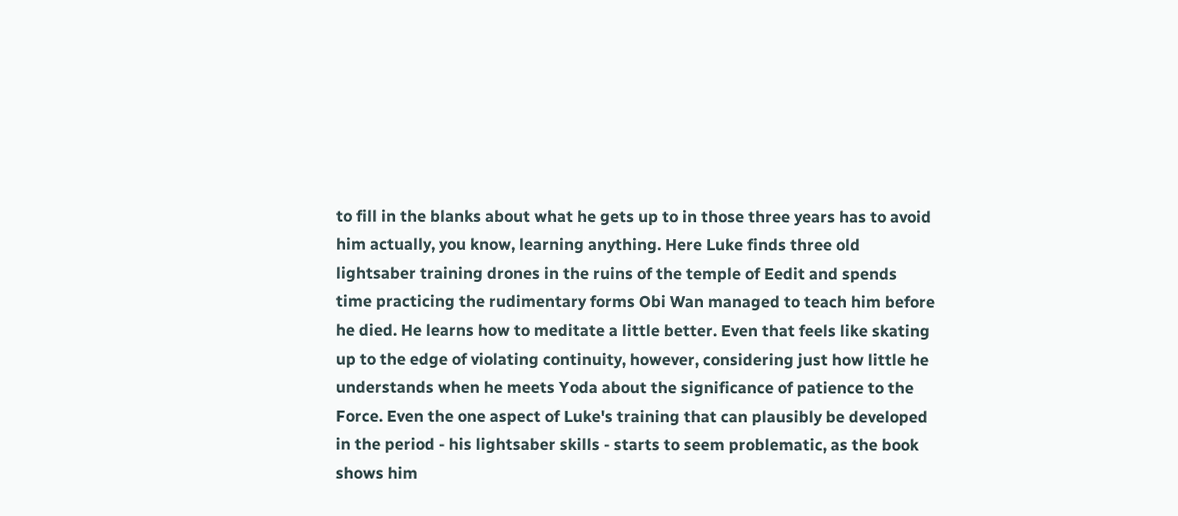to fill in the blanks about what he gets up to in those three years has to avoid him actually, you know, learning anything. Here Luke finds three old lightsaber training drones in the ruins of the temple of Eedit and spends time practicing the rudimentary forms Obi Wan managed to teach him before he died. He learns how to meditate a little better. Even that feels like skating up to the edge of violating continuity, however, considering just how little he understands when he meets Yoda about the significance of patience to the Force. Even the one aspect of Luke's training that can plausibly be developed in the period - his lightsaber skills - starts to seem problematic, as the book shows him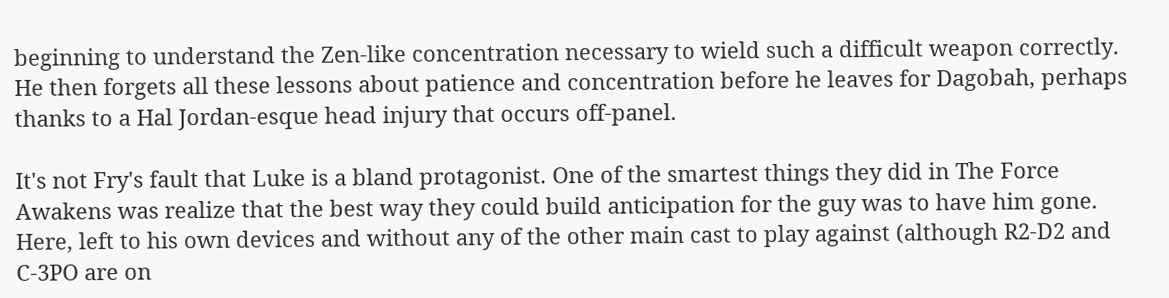beginning to understand the Zen-like concentration necessary to wield such a difficult weapon correctly. He then forgets all these lessons about patience and concentration before he leaves for Dagobah, perhaps thanks to a Hal Jordan-esque head injury that occurs off-panel.

It's not Fry's fault that Luke is a bland protagonist. One of the smartest things they did in The Force Awakens was realize that the best way they could build anticipation for the guy was to have him gone. Here, left to his own devices and without any of the other main cast to play against (although R2-D2 and C-3PO are on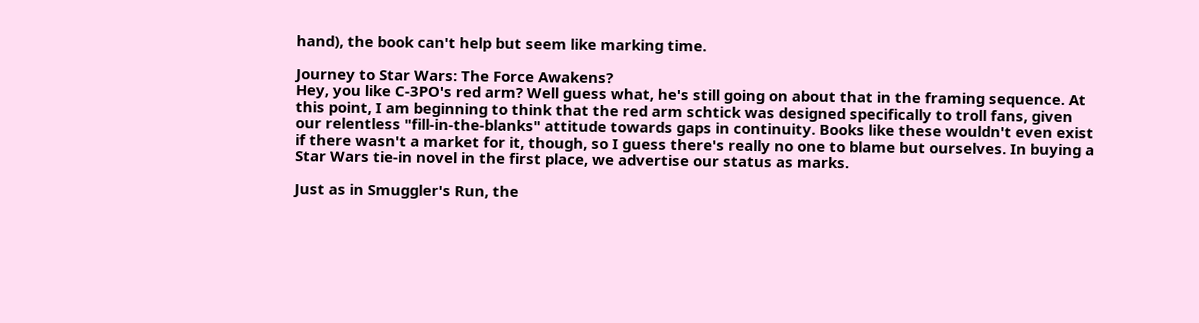hand), the book can't help but seem like marking time.

Journey to Star Wars: The Force Awakens?
Hey, you like C-3PO's red arm? Well guess what, he's still going on about that in the framing sequence. At this point, I am beginning to think that the red arm schtick was designed specifically to troll fans, given our relentless "fill-in-the-blanks" attitude towards gaps in continuity. Books like these wouldn't even exist if there wasn't a market for it, though, so I guess there's really no one to blame but ourselves. In buying a Star Wars tie-in novel in the first place, we advertise our status as marks.

Just as in Smuggler's Run, the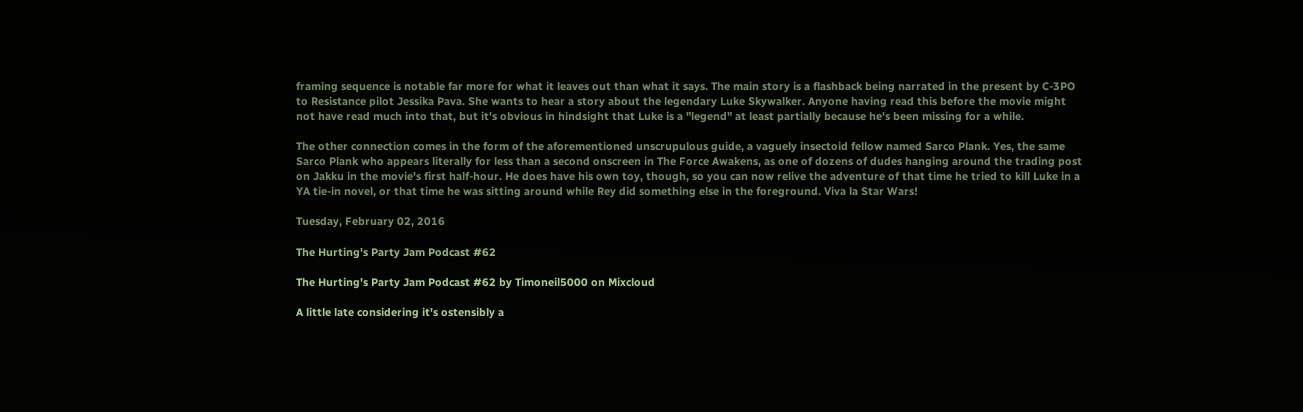framing sequence is notable far more for what it leaves out than what it says. The main story is a flashback being narrated in the present by C-3PO to Resistance pilot Jessika Pava. She wants to hear a story about the legendary Luke Skywalker. Anyone having read this before the movie might not have read much into that, but it's obvious in hindsight that Luke is a "legend" at least partially because he's been missing for a while.

The other connection comes in the form of the aforementioned unscrupulous guide, a vaguely insectoid fellow named Sarco Plank. Yes, the same Sarco Plank who appears literally for less than a second onscreen in The Force Awakens, as one of dozens of dudes hanging around the trading post on Jakku in the movie's first half-hour. He does have his own toy, though, so you can now relive the adventure of that time he tried to kill Luke in a YA tie-in novel, or that time he was sitting around while Rey did something else in the foreground. Viva la Star Wars!

Tuesday, February 02, 2016

The Hurting's Party Jam Podcast #62

The Hurting's Party Jam Podcast #62 by Timoneil5000 on Mixcloud

A little late considering it's ostensibly a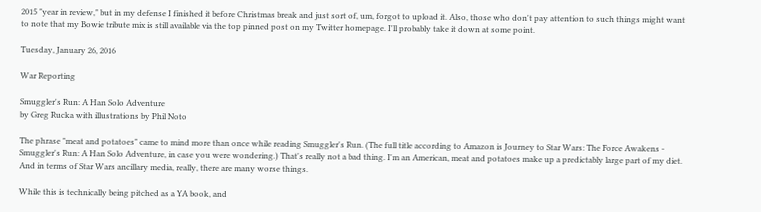2015 "year in review," but in my defense I finished it before Christmas break and just sort of, um, forgot to upload it. Also, those who don't pay attention to such things might want to note that my Bowie tribute mix is still available via the top pinned post on my Twitter homepage. I'll probably take it down at some point.

Tuesday, January 26, 2016

War Reporting

Smuggler's Run: A Han Solo Adventure
by Greg Rucka with illustrations by Phil Noto

The phrase "meat and potatoes" came to mind more than once while reading Smuggler's Run. (The full title according to Amazon is Journey to Star Wars: The Force Awakens - Smuggler's Run: A Han Solo Adventure, in case you were wondering.) That's really not a bad thing. I'm an American, meat and potatoes make up a predictably large part of my diet. And in terms of Star Wars ancillary media, really, there are many worse things.

While this is technically being pitched as a YA book, and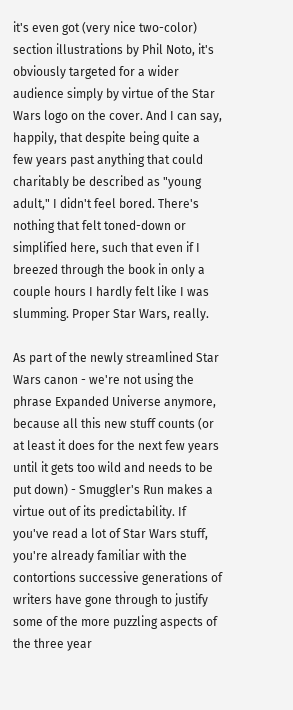it's even got (very nice two-color) section illustrations by Phil Noto, it's obviously targeted for a wider audience simply by virtue of the Star Wars logo on the cover. And I can say, happily, that despite being quite a few years past anything that could charitably be described as "young adult," I didn't feel bored. There's nothing that felt toned-down or simplified here, such that even if I breezed through the book in only a couple hours I hardly felt like I was slumming. Proper Star Wars, really.

As part of the newly streamlined Star Wars canon - we're not using the phrase Expanded Universe anymore, because all this new stuff counts (or at least it does for the next few years until it gets too wild and needs to be put down) - Smuggler's Run makes a virtue out of its predictability. If you've read a lot of Star Wars stuff, you're already familiar with the contortions successive generations of writers have gone through to justify some of the more puzzling aspects of the three year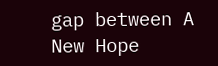gap between A New Hope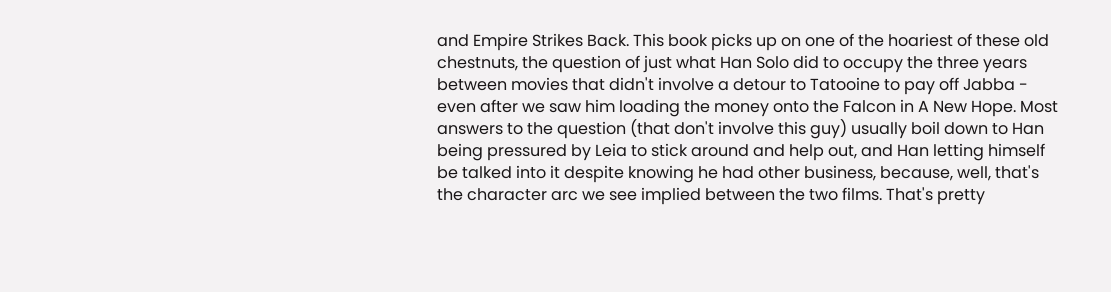and Empire Strikes Back. This book picks up on one of the hoariest of these old chestnuts, the question of just what Han Solo did to occupy the three years between movies that didn't involve a detour to Tatooine to pay off Jabba - even after we saw him loading the money onto the Falcon in A New Hope. Most answers to the question (that don't involve this guy) usually boil down to Han being pressured by Leia to stick around and help out, and Han letting himself be talked into it despite knowing he had other business, because, well, that's the character arc we see implied between the two films. That's pretty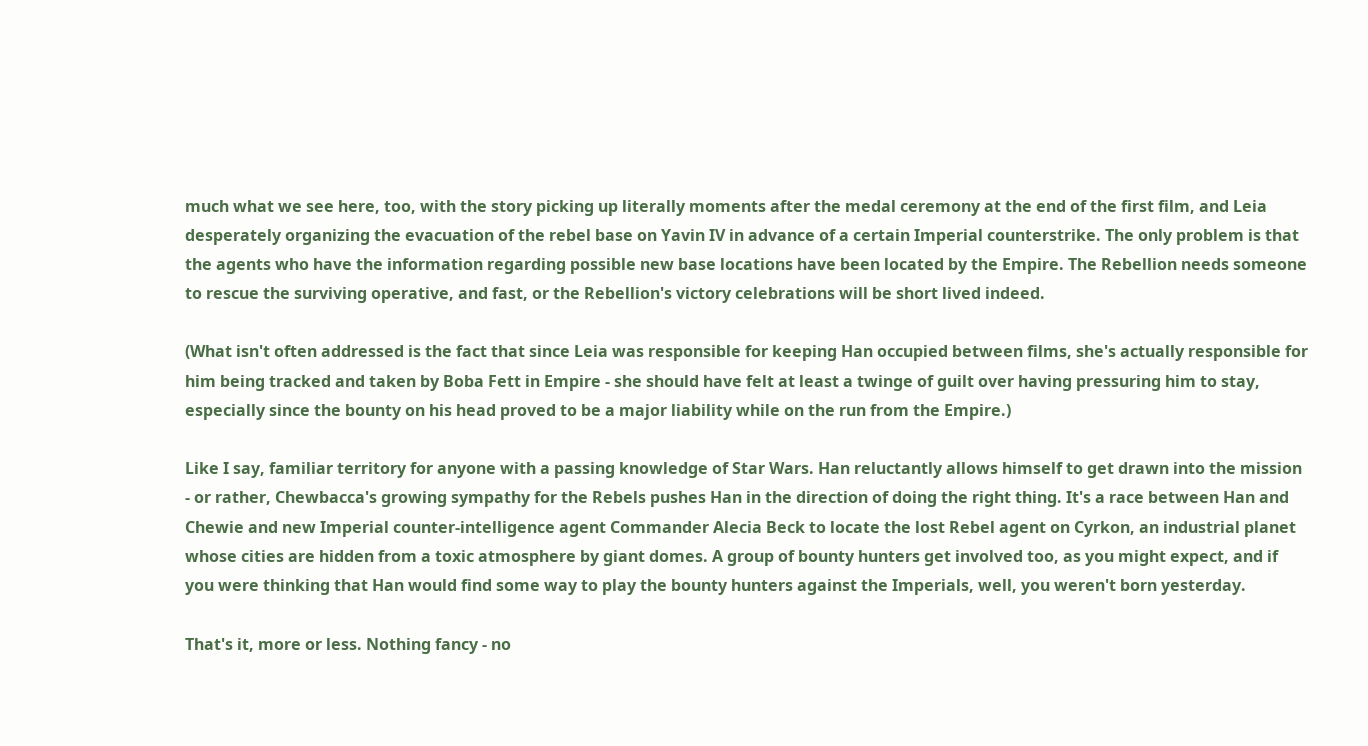much what we see here, too, with the story picking up literally moments after the medal ceremony at the end of the first film, and Leia desperately organizing the evacuation of the rebel base on Yavin IV in advance of a certain Imperial counterstrike. The only problem is that the agents who have the information regarding possible new base locations have been located by the Empire. The Rebellion needs someone to rescue the surviving operative, and fast, or the Rebellion's victory celebrations will be short lived indeed.

(What isn't often addressed is the fact that since Leia was responsible for keeping Han occupied between films, she's actually responsible for him being tracked and taken by Boba Fett in Empire - she should have felt at least a twinge of guilt over having pressuring him to stay, especially since the bounty on his head proved to be a major liability while on the run from the Empire.)

Like I say, familiar territory for anyone with a passing knowledge of Star Wars. Han reluctantly allows himself to get drawn into the mission - or rather, Chewbacca's growing sympathy for the Rebels pushes Han in the direction of doing the right thing. It's a race between Han and Chewie and new Imperial counter-intelligence agent Commander Alecia Beck to locate the lost Rebel agent on Cyrkon, an industrial planet whose cities are hidden from a toxic atmosphere by giant domes. A group of bounty hunters get involved too, as you might expect, and if you were thinking that Han would find some way to play the bounty hunters against the Imperials, well, you weren't born yesterday.

That's it, more or less. Nothing fancy - no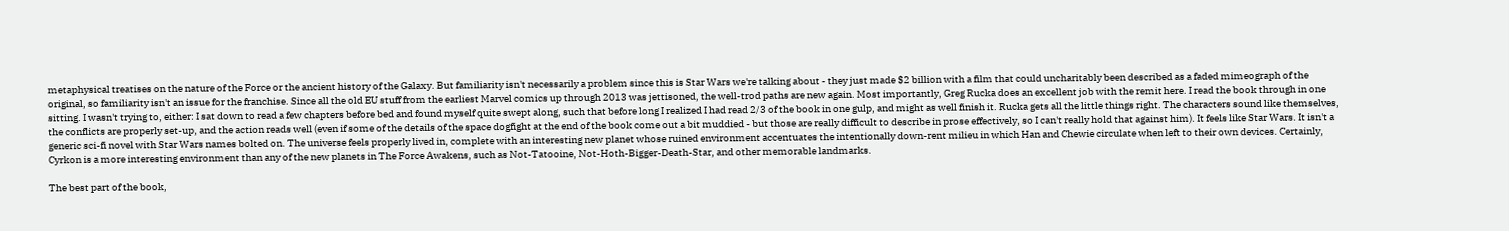metaphysical treatises on the nature of the Force or the ancient history of the Galaxy. But familiarity isn't necessarily a problem since this is Star Wars we're talking about - they just made $2 billion with a film that could uncharitably been described as a faded mimeograph of the original, so familiarity isn't an issue for the franchise. Since all the old EU stuff from the earliest Marvel comics up through 2013 was jettisoned, the well-trod paths are new again. Most importantly, Greg Rucka does an excellent job with the remit here. I read the book through in one sitting. I wasn't trying to, either: I sat down to read a few chapters before bed and found myself quite swept along, such that before long I realized I had read 2/3 of the book in one gulp, and might as well finish it. Rucka gets all the little things right. The characters sound like themselves, the conflicts are properly set-up, and the action reads well (even if some of the details of the space dogfight at the end of the book come out a bit muddied - but those are really difficult to describe in prose effectively, so I can't really hold that against him). It feels like Star Wars. It isn't a generic sci-fi novel with Star Wars names bolted on. The universe feels properly lived in, complete with an interesting new planet whose ruined environment accentuates the intentionally down-rent milieu in which Han and Chewie circulate when left to their own devices. Certainly, Cyrkon is a more interesting environment than any of the new planets in The Force Awakens, such as Not-Tatooine, Not-Hoth-Bigger-Death-Star, and other memorable landmarks.

The best part of the book,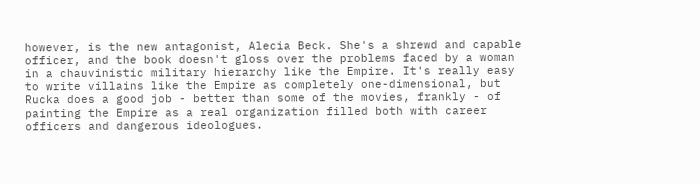however, is the new antagonist, Alecia Beck. She's a shrewd and capable officer, and the book doesn't gloss over the problems faced by a woman in a chauvinistic military hierarchy like the Empire. It's really easy to write villains like the Empire as completely one-dimensional, but Rucka does a good job - better than some of the movies, frankly - of painting the Empire as a real organization filled both with career officers and dangerous ideologues.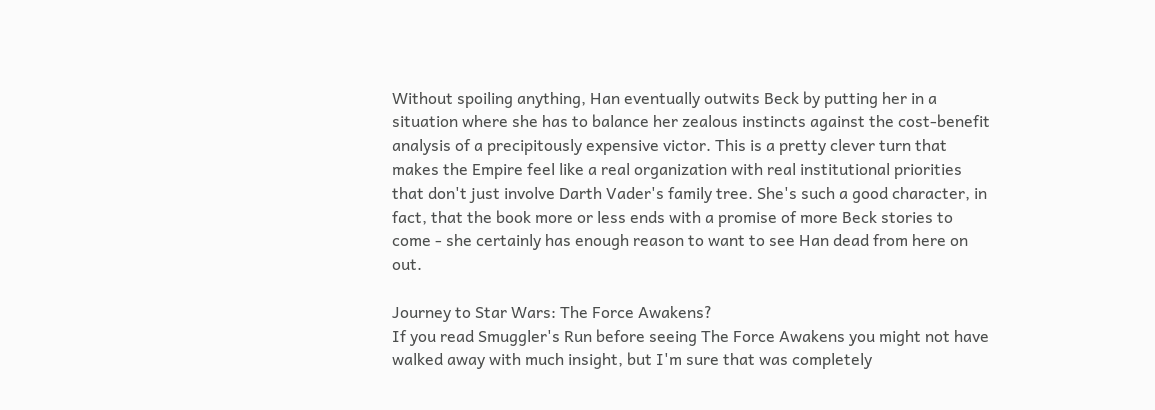Without spoiling anything, Han eventually outwits Beck by putting her in a situation where she has to balance her zealous instincts against the cost-benefit analysis of a precipitously expensive victor. This is a pretty clever turn that makes the Empire feel like a real organization with real institutional priorities that don't just involve Darth Vader's family tree. She's such a good character, in fact, that the book more or less ends with a promise of more Beck stories to come - she certainly has enough reason to want to see Han dead from here on out.

Journey to Star Wars: The Force Awakens?
If you read Smuggler's Run before seeing The Force Awakens you might not have walked away with much insight, but I'm sure that was completely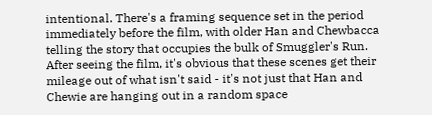intentional. There's a framing sequence set in the period immediately before the film, with older Han and Chewbacca telling the story that occupies the bulk of Smuggler's Run. After seeing the film, it's obvious that these scenes get their mileage out of what isn't said - it's not just that Han and Chewie are hanging out in a random space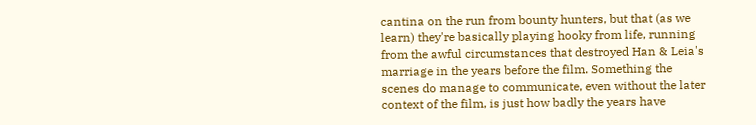cantina on the run from bounty hunters, but that (as we learn) they're basically playing hooky from life, running from the awful circumstances that destroyed Han & Leia's marriage in the years before the film. Something the scenes do manage to communicate, even without the later context of the film, is just how badly the years have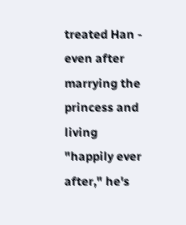treated Han - even after marrying the princess and living "happily ever after," he's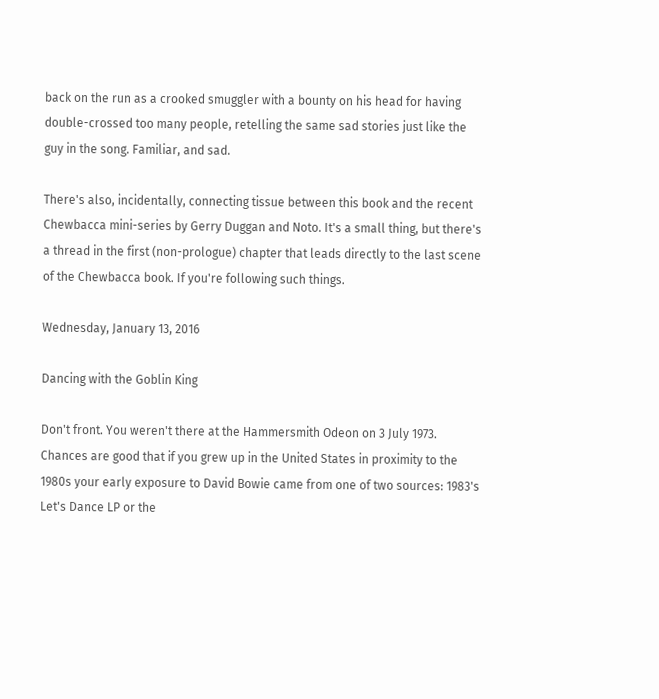back on the run as a crooked smuggler with a bounty on his head for having double-crossed too many people, retelling the same sad stories just like the guy in the song. Familiar, and sad.

There's also, incidentally, connecting tissue between this book and the recent Chewbacca mini-series by Gerry Duggan and Noto. It's a small thing, but there's a thread in the first (non-prologue) chapter that leads directly to the last scene of the Chewbacca book. If you're following such things.

Wednesday, January 13, 2016

Dancing with the Goblin King

Don't front. You weren't there at the Hammersmith Odeon on 3 July 1973. Chances are good that if you grew up in the United States in proximity to the 1980s your early exposure to David Bowie came from one of two sources: 1983's Let's Dance LP or the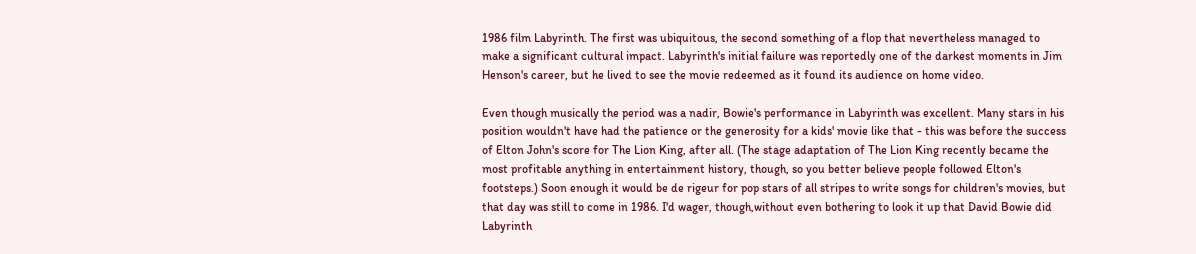1986 film Labyrinth. The first was ubiquitous, the second something of a flop that nevertheless managed to make a significant cultural impact. Labyrinth's initial failure was reportedly one of the darkest moments in Jim Henson's career, but he lived to see the movie redeemed as it found its audience on home video.

Even though musically the period was a nadir, Bowie's performance in Labyrinth was excellent. Many stars in his position wouldn't have had the patience or the generosity for a kids' movie like that - this was before the success of Elton John's score for The Lion King, after all. (The stage adaptation of The Lion King recently became the most profitable anything in entertainment history, though, so you better believe people followed Elton's footsteps.) Soon enough it would be de rigeur for pop stars of all stripes to write songs for children's movies, but that day was still to come in 1986. I'd wager, though,without even bothering to look it up that David Bowie did Labyrinth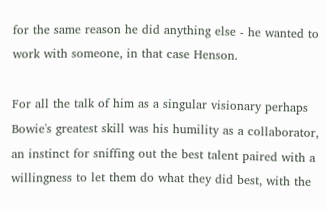for the same reason he did anything else - he wanted to work with someone, in that case Henson.

For all the talk of him as a singular visionary perhaps Bowie's greatest skill was his humility as a collaborator, an instinct for sniffing out the best talent paired with a willingness to let them do what they did best, with the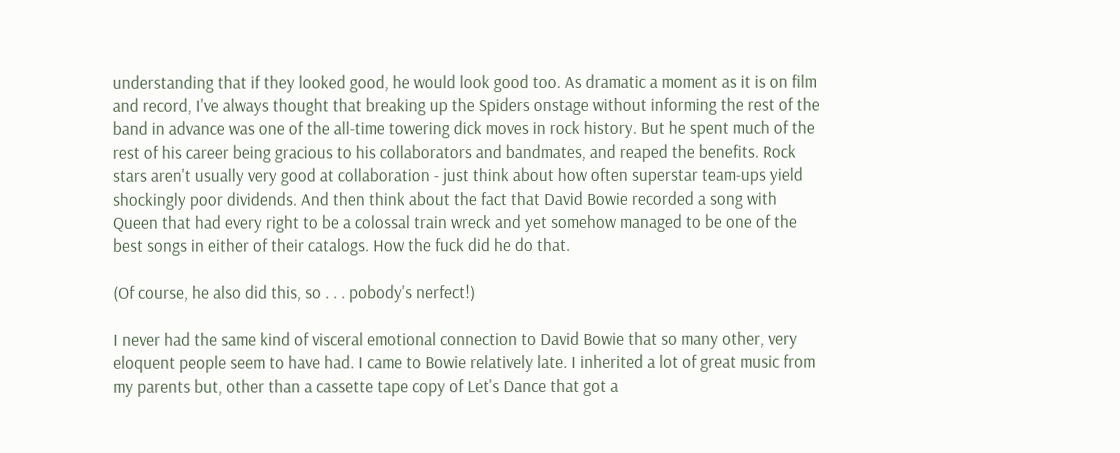understanding that if they looked good, he would look good too. As dramatic a moment as it is on film and record, I've always thought that breaking up the Spiders onstage without informing the rest of the band in advance was one of the all-time towering dick moves in rock history. But he spent much of the rest of his career being gracious to his collaborators and bandmates, and reaped the benefits. Rock stars aren't usually very good at collaboration - just think about how often superstar team-ups yield shockingly poor dividends. And then think about the fact that David Bowie recorded a song with Queen that had every right to be a colossal train wreck and yet somehow managed to be one of the best songs in either of their catalogs. How the fuck did he do that.

(Of course, he also did this, so . . . pobody's nerfect!)

I never had the same kind of visceral emotional connection to David Bowie that so many other, very eloquent people seem to have had. I came to Bowie relatively late. I inherited a lot of great music from my parents but, other than a cassette tape copy of Let's Dance that got a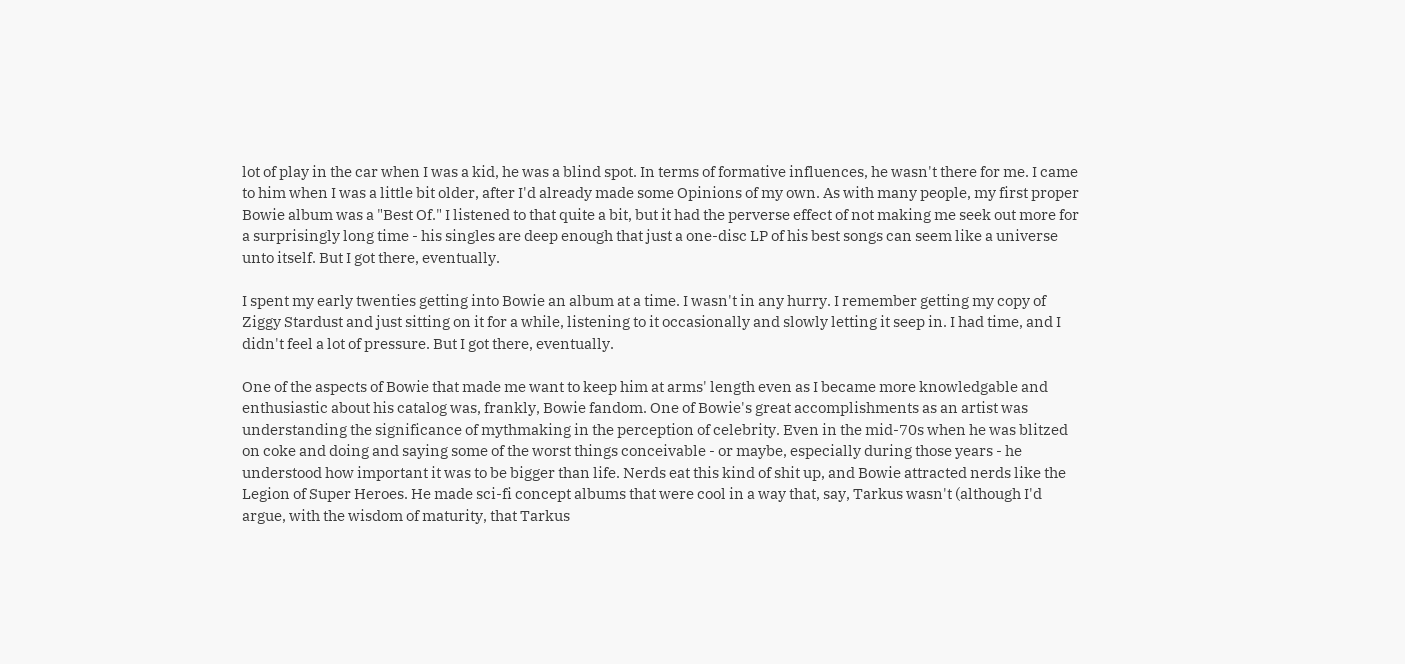lot of play in the car when I was a kid, he was a blind spot. In terms of formative influences, he wasn't there for me. I came to him when I was a little bit older, after I'd already made some Opinions of my own. As with many people, my first proper Bowie album was a "Best Of." I listened to that quite a bit, but it had the perverse effect of not making me seek out more for a surprisingly long time - his singles are deep enough that just a one-disc LP of his best songs can seem like a universe unto itself. But I got there, eventually.

I spent my early twenties getting into Bowie an album at a time. I wasn't in any hurry. I remember getting my copy of Ziggy Stardust and just sitting on it for a while, listening to it occasionally and slowly letting it seep in. I had time, and I didn't feel a lot of pressure. But I got there, eventually.

One of the aspects of Bowie that made me want to keep him at arms' length even as I became more knowledgable and enthusiastic about his catalog was, frankly, Bowie fandom. One of Bowie's great accomplishments as an artist was understanding the significance of mythmaking in the perception of celebrity. Even in the mid-70s when he was blitzed on coke and doing and saying some of the worst things conceivable - or maybe, especially during those years - he understood how important it was to be bigger than life. Nerds eat this kind of shit up, and Bowie attracted nerds like the Legion of Super Heroes. He made sci-fi concept albums that were cool in a way that, say, Tarkus wasn't (although I'd argue, with the wisdom of maturity, that Tarkus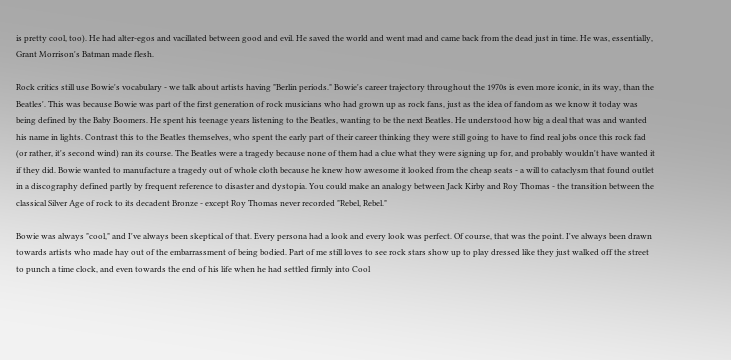is pretty cool, too). He had alter-egos and vacillated between good and evil. He saved the world and went mad and came back from the dead just in time. He was, essentially, Grant Morrison's Batman made flesh.

Rock critics still use Bowie's vocabulary - we talk about artists having "Berlin periods." Bowie's career trajectory throughout the 1970s is even more iconic, in its way, than the Beatles'. This was because Bowie was part of the first generation of rock musicians who had grown up as rock fans, just as the idea of fandom as we know it today was being defined by the Baby Boomers. He spent his teenage years listening to the Beatles, wanting to be the next Beatles. He understood how big a deal that was and wanted his name in lights. Contrast this to the Beatles themselves, who spent the early part of their career thinking they were still going to have to find real jobs once this rock fad (or rather, it's second wind) ran its course. The Beatles were a tragedy because none of them had a clue what they were signing up for, and probably wouldn't have wanted it if they did. Bowie wanted to manufacture a tragedy out of whole cloth because he knew how awesome it looked from the cheap seats - a will to cataclysm that found outlet in a discography defined partly by frequent reference to disaster and dystopia. You could make an analogy between Jack Kirby and Roy Thomas - the transition between the classical Silver Age of rock to its decadent Bronze - except Roy Thomas never recorded "Rebel, Rebel."

Bowie was always "cool," and I've always been skeptical of that. Every persona had a look and every look was perfect. Of course, that was the point. I've always been drawn towards artists who made hay out of the embarrassment of being bodied. Part of me still loves to see rock stars show up to play dressed like they just walked off the street to punch a time clock, and even towards the end of his life when he had settled firmly into Cool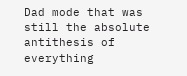Dad mode that was still the absolute antithesis of everything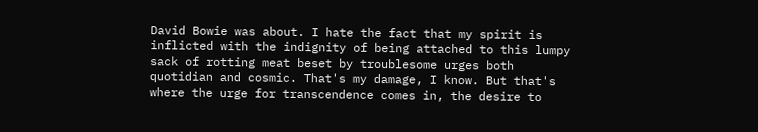David Bowie was about. I hate the fact that my spirit is inflicted with the indignity of being attached to this lumpy sack of rotting meat beset by troublesome urges both quotidian and cosmic. That's my damage, I know. But that's where the urge for transcendence comes in, the desire to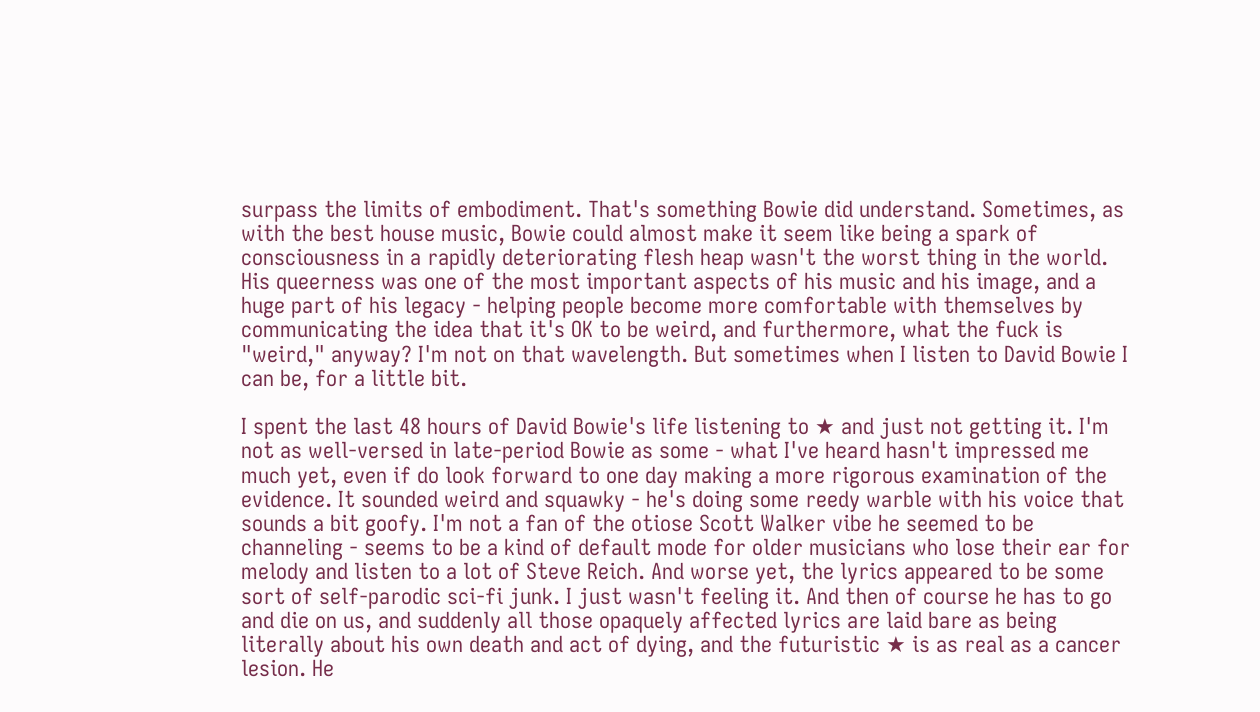surpass the limits of embodiment. That's something Bowie did understand. Sometimes, as with the best house music, Bowie could almost make it seem like being a spark of consciousness in a rapidly deteriorating flesh heap wasn't the worst thing in the world. His queerness was one of the most important aspects of his music and his image, and a huge part of his legacy - helping people become more comfortable with themselves by communicating the idea that it's OK to be weird, and furthermore, what the fuck is "weird," anyway? I'm not on that wavelength. But sometimes when I listen to David Bowie I can be, for a little bit.

I spent the last 48 hours of David Bowie's life listening to ★ and just not getting it. I'm not as well-versed in late-period Bowie as some - what I've heard hasn't impressed me much yet, even if do look forward to one day making a more rigorous examination of the evidence. It sounded weird and squawky - he's doing some reedy warble with his voice that sounds a bit goofy. I'm not a fan of the otiose Scott Walker vibe he seemed to be channeling - seems to be a kind of default mode for older musicians who lose their ear for melody and listen to a lot of Steve Reich. And worse yet, the lyrics appeared to be some sort of self-parodic sci-fi junk. I just wasn't feeling it. And then of course he has to go and die on us, and suddenly all those opaquely affected lyrics are laid bare as being literally about his own death and act of dying, and the futuristic ★ is as real as a cancer lesion. He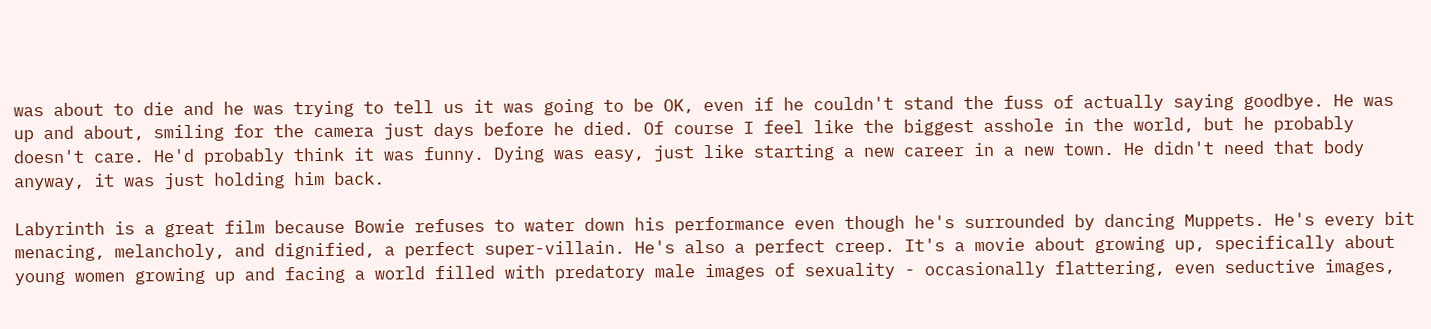was about to die and he was trying to tell us it was going to be OK, even if he couldn't stand the fuss of actually saying goodbye. He was up and about, smiling for the camera just days before he died. Of course I feel like the biggest asshole in the world, but he probably doesn't care. He'd probably think it was funny. Dying was easy, just like starting a new career in a new town. He didn't need that body anyway, it was just holding him back.

Labyrinth is a great film because Bowie refuses to water down his performance even though he's surrounded by dancing Muppets. He's every bit menacing, melancholy, and dignified, a perfect super-villain. He's also a perfect creep. It's a movie about growing up, specifically about young women growing up and facing a world filled with predatory male images of sexuality - occasionally flattering, even seductive images,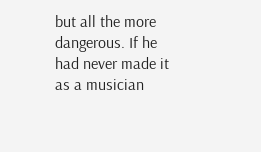but all the more dangerous. If he had never made it as a musician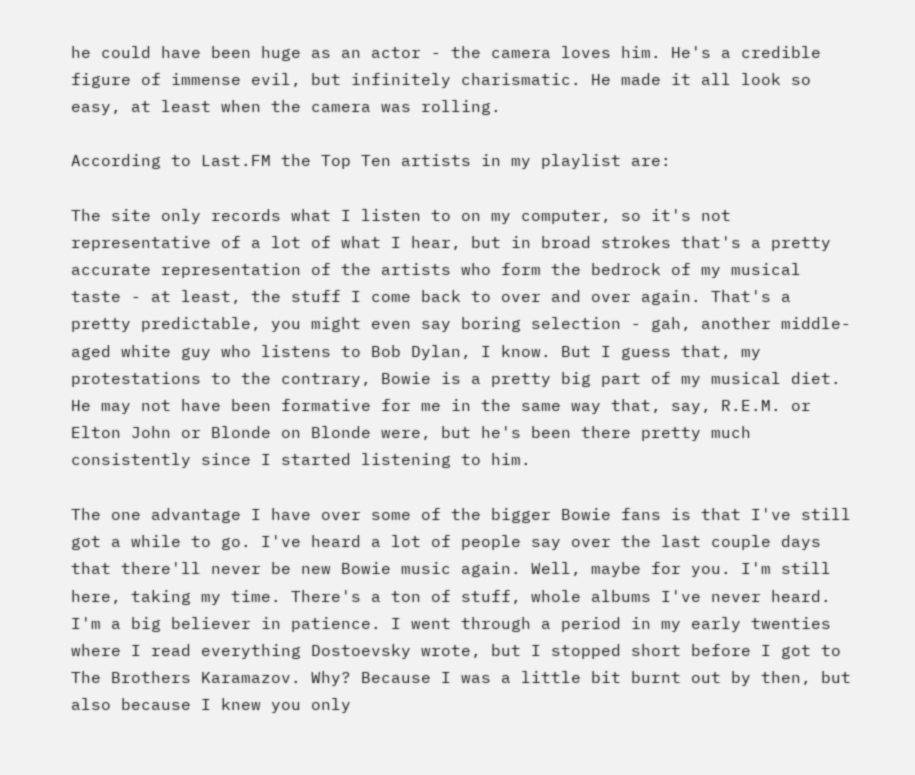he could have been huge as an actor - the camera loves him. He's a credible figure of immense evil, but infinitely charismatic. He made it all look so easy, at least when the camera was rolling.

According to Last.FM the Top Ten artists in my playlist are:

The site only records what I listen to on my computer, so it's not representative of a lot of what I hear, but in broad strokes that's a pretty accurate representation of the artists who form the bedrock of my musical taste - at least, the stuff I come back to over and over again. That's a pretty predictable, you might even say boring selection - gah, another middle-aged white guy who listens to Bob Dylan, I know. But I guess that, my protestations to the contrary, Bowie is a pretty big part of my musical diet. He may not have been formative for me in the same way that, say, R.E.M. or Elton John or Blonde on Blonde were, but he's been there pretty much consistently since I started listening to him.

The one advantage I have over some of the bigger Bowie fans is that I've still got a while to go. I've heard a lot of people say over the last couple days that there'll never be new Bowie music again. Well, maybe for you. I'm still here, taking my time. There's a ton of stuff, whole albums I've never heard. I'm a big believer in patience. I went through a period in my early twenties where I read everything Dostoevsky wrote, but I stopped short before I got to The Brothers Karamazov. Why? Because I was a little bit burnt out by then, but also because I knew you only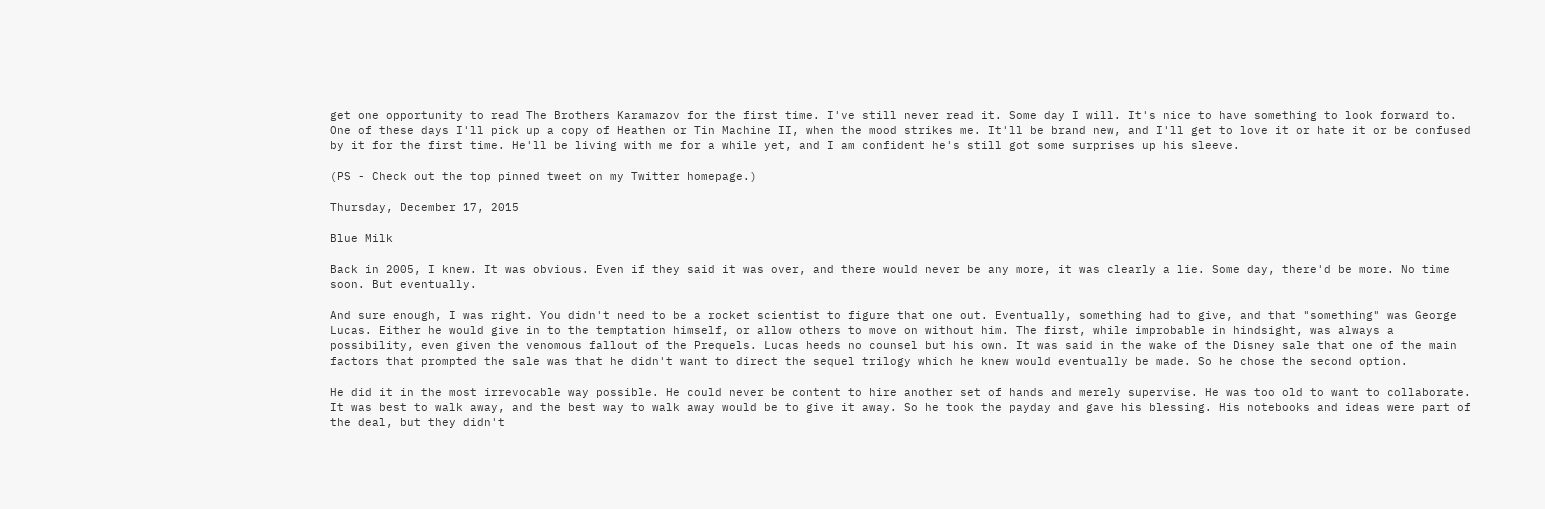get one opportunity to read The Brothers Karamazov for the first time. I've still never read it. Some day I will. It's nice to have something to look forward to. One of these days I'll pick up a copy of Heathen or Tin Machine II, when the mood strikes me. It'll be brand new, and I'll get to love it or hate it or be confused by it for the first time. He'll be living with me for a while yet, and I am confident he's still got some surprises up his sleeve.

(PS - Check out the top pinned tweet on my Twitter homepage.)

Thursday, December 17, 2015

Blue Milk

Back in 2005, I knew. It was obvious. Even if they said it was over, and there would never be any more, it was clearly a lie. Some day, there'd be more. No time soon. But eventually.

And sure enough, I was right. You didn't need to be a rocket scientist to figure that one out. Eventually, something had to give, and that "something" was George Lucas. Either he would give in to the temptation himself, or allow others to move on without him. The first, while improbable in hindsight, was always a possibility, even given the venomous fallout of the Prequels. Lucas heeds no counsel but his own. It was said in the wake of the Disney sale that one of the main factors that prompted the sale was that he didn't want to direct the sequel trilogy which he knew would eventually be made. So he chose the second option.

He did it in the most irrevocable way possible. He could never be content to hire another set of hands and merely supervise. He was too old to want to collaborate. It was best to walk away, and the best way to walk away would be to give it away. So he took the payday and gave his blessing. His notebooks and ideas were part of the deal, but they didn't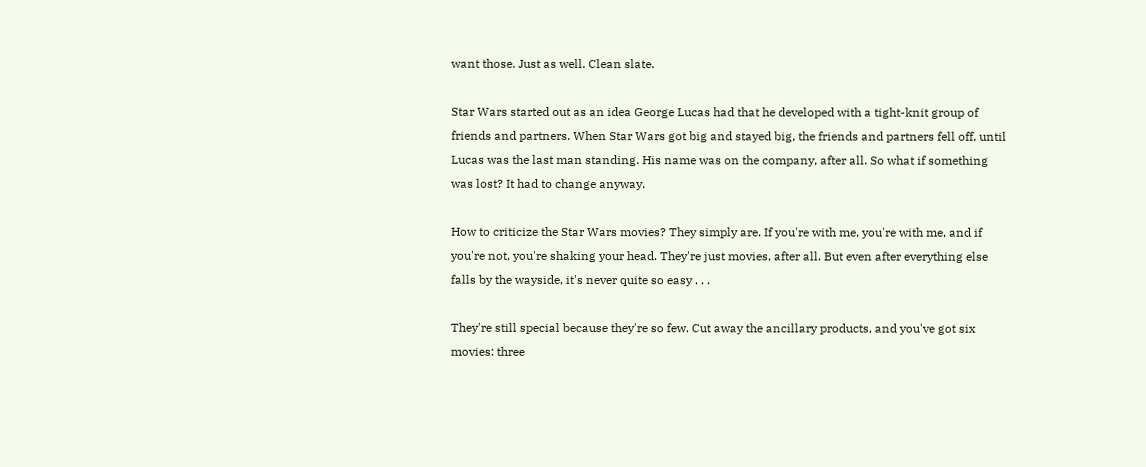want those. Just as well. Clean slate.

Star Wars started out as an idea George Lucas had that he developed with a tight-knit group of friends and partners. When Star Wars got big and stayed big, the friends and partners fell off, until Lucas was the last man standing. His name was on the company, after all. So what if something was lost? It had to change anyway.

How to criticize the Star Wars movies? They simply are. If you're with me, you're with me, and if you're not, you're shaking your head. They're just movies, after all. But even after everything else falls by the wayside, it's never quite so easy . . .

They're still special because they're so few. Cut away the ancillary products, and you've got six movies: three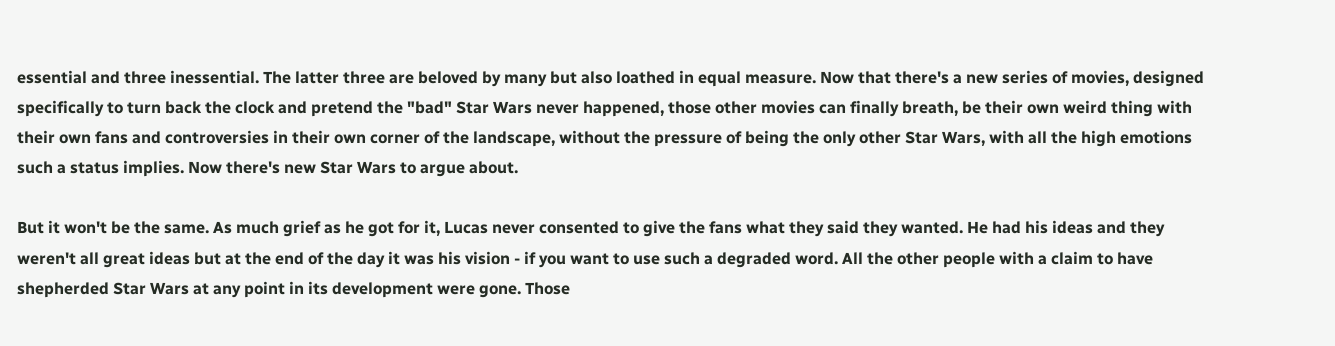essential and three inessential. The latter three are beloved by many but also loathed in equal measure. Now that there's a new series of movies, designed specifically to turn back the clock and pretend the "bad" Star Wars never happened, those other movies can finally breath, be their own weird thing with their own fans and controversies in their own corner of the landscape, without the pressure of being the only other Star Wars, with all the high emotions such a status implies. Now there's new Star Wars to argue about.

But it won't be the same. As much grief as he got for it, Lucas never consented to give the fans what they said they wanted. He had his ideas and they weren't all great ideas but at the end of the day it was his vision - if you want to use such a degraded word. All the other people with a claim to have shepherded Star Wars at any point in its development were gone. Those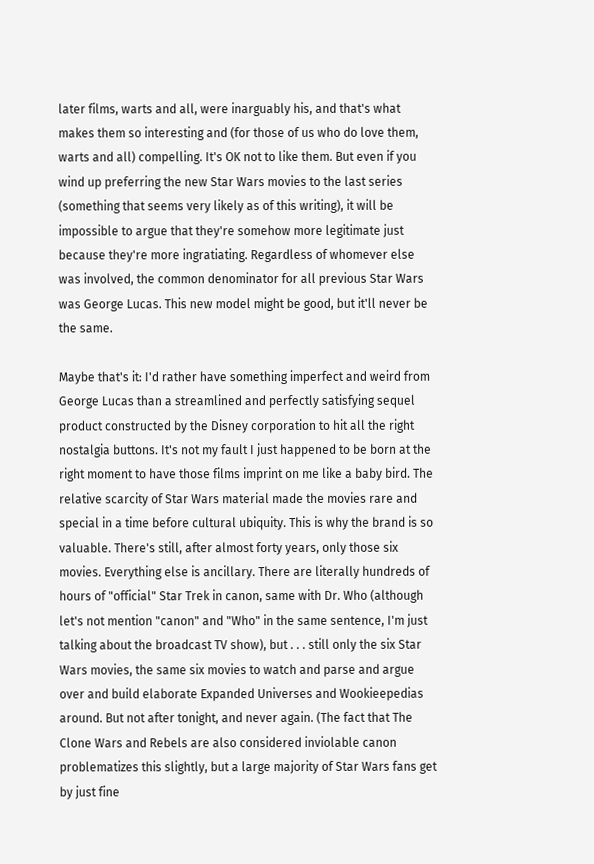later films, warts and all, were inarguably his, and that's what makes them so interesting and (for those of us who do love them, warts and all) compelling. It's OK not to like them. But even if you wind up preferring the new Star Wars movies to the last series (something that seems very likely as of this writing), it will be impossible to argue that they're somehow more legitimate just because they're more ingratiating. Regardless of whomever else was involved, the common denominator for all previous Star Wars was George Lucas. This new model might be good, but it'll never be the same.

Maybe that's it: I'd rather have something imperfect and weird from George Lucas than a streamlined and perfectly satisfying sequel product constructed by the Disney corporation to hit all the right nostalgia buttons. It's not my fault I just happened to be born at the right moment to have those films imprint on me like a baby bird. The relative scarcity of Star Wars material made the movies rare and special in a time before cultural ubiquity. This is why the brand is so valuable. There's still, after almost forty years, only those six movies. Everything else is ancillary. There are literally hundreds of hours of "official" Star Trek in canon, same with Dr. Who (although let's not mention "canon" and "Who" in the same sentence, I'm just talking about the broadcast TV show), but . . . still only the six Star Wars movies, the same six movies to watch and parse and argue over and build elaborate Expanded Universes and Wookieepedias around. But not after tonight, and never again. (The fact that The Clone Wars and Rebels are also considered inviolable canon problematizes this slightly, but a large majority of Star Wars fans get by just fine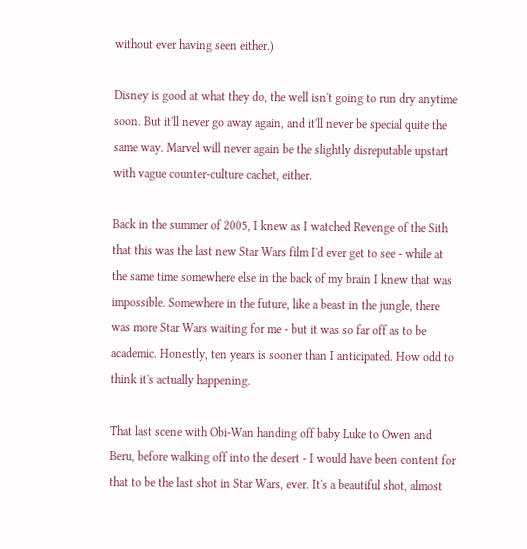without ever having seen either.)

Disney is good at what they do, the well isn't going to run dry anytime soon. But it'll never go away again, and it'll never be special quite the same way. Marvel will never again be the slightly disreputable upstart with vague counter-culture cachet, either.

Back in the summer of 2005, I knew as I watched Revenge of the Sith that this was the last new Star Wars film I'd ever get to see - while at the same time somewhere else in the back of my brain I knew that was impossible. Somewhere in the future, like a beast in the jungle, there was more Star Wars waiting for me - but it was so far off as to be academic. Honestly, ten years is sooner than I anticipated. How odd to think it's actually happening.

That last scene with Obi-Wan handing off baby Luke to Owen and Beru, before walking off into the desert - I would have been content for that to be the last shot in Star Wars, ever. It's a beautiful shot, almost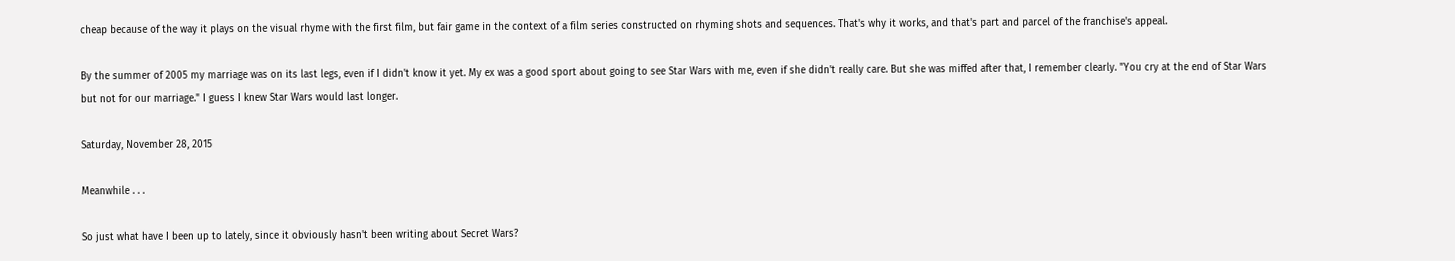cheap because of the way it plays on the visual rhyme with the first film, but fair game in the context of a film series constructed on rhyming shots and sequences. That's why it works, and that's part and parcel of the franchise's appeal.

By the summer of 2005 my marriage was on its last legs, even if I didn't know it yet. My ex was a good sport about going to see Star Wars with me, even if she didn't really care. But she was miffed after that, I remember clearly. "You cry at the end of Star Wars but not for our marriage." I guess I knew Star Wars would last longer.

Saturday, November 28, 2015

Meanwhile . . .

So just what have I been up to lately, since it obviously hasn't been writing about Secret Wars?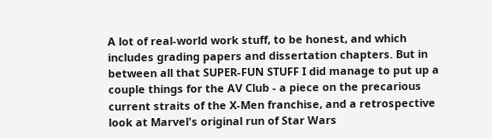A lot of real-world work stuff, to be honest, and which includes grading papers and dissertation chapters. But in between all that SUPER-FUN STUFF I did manage to put up a couple things for the AV Club - a piece on the precarious current straits of the X-Men franchise, and a retrospective look at Marvel's original run of Star Wars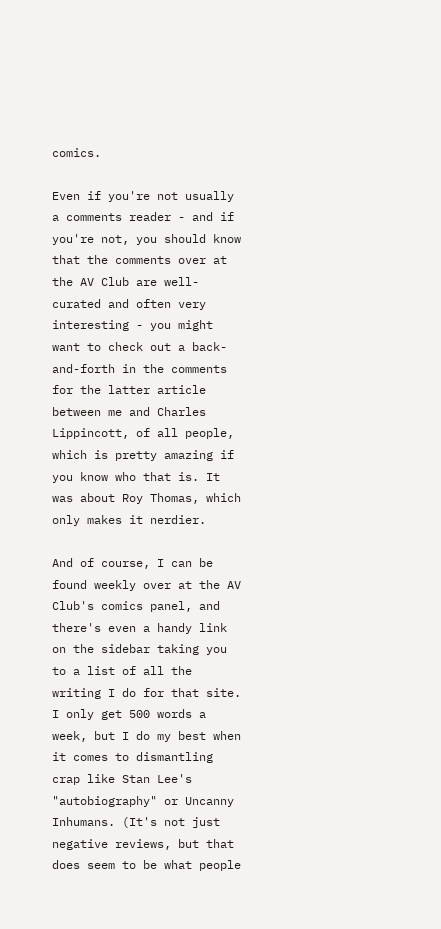comics.

Even if you're not usually a comments reader - and if you're not, you should know that the comments over at the AV Club are well-curated and often very interesting - you might want to check out a back-and-forth in the comments for the latter article between me and Charles Lippincott, of all people, which is pretty amazing if you know who that is. It was about Roy Thomas, which only makes it nerdier.

And of course, I can be found weekly over at the AV Club's comics panel, and there's even a handy link on the sidebar taking you to a list of all the writing I do for that site. I only get 500 words a week, but I do my best when it comes to dismantling crap like Stan Lee's "autobiography" or Uncanny Inhumans. (It's not just negative reviews, but that does seem to be what people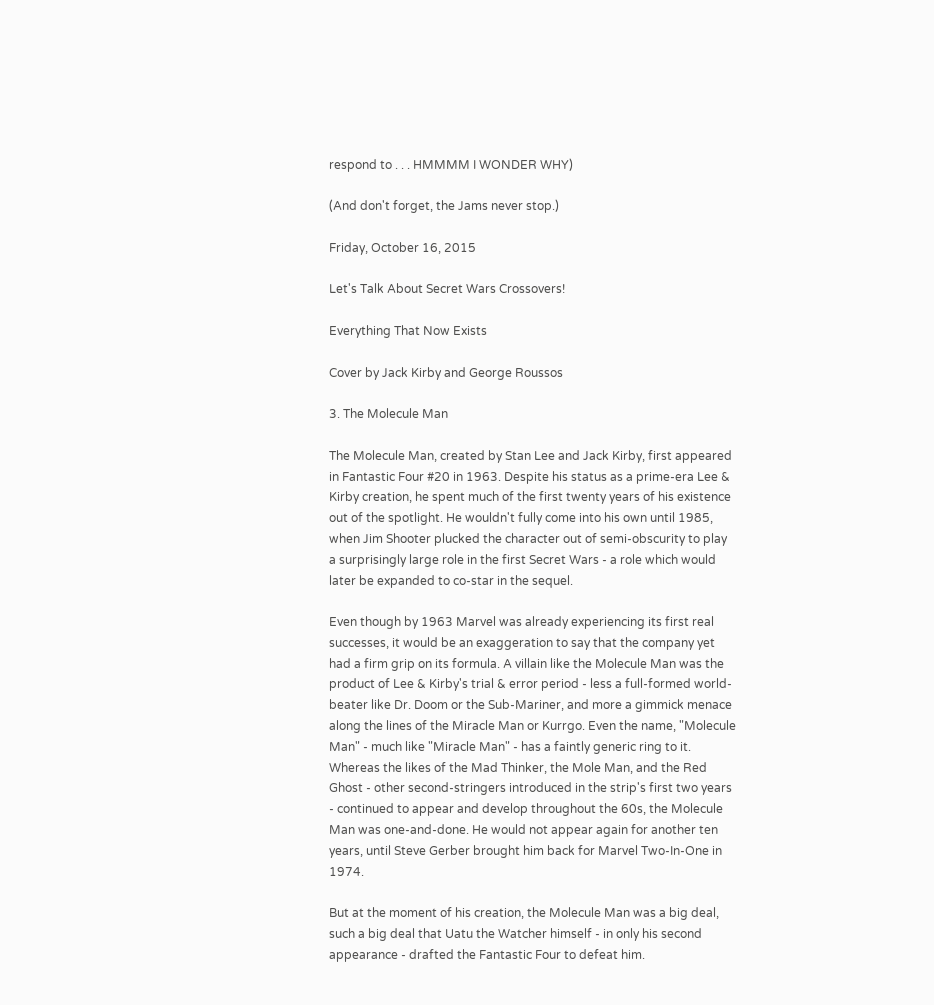respond to . . . HMMMM I WONDER WHY)

(And don't forget, the Jams never stop.)

Friday, October 16, 2015

Let's Talk About Secret Wars Crossovers!

Everything That Now Exists

Cover by Jack Kirby and George Roussos

3. The Molecule Man

The Molecule Man, created by Stan Lee and Jack Kirby, first appeared in Fantastic Four #20 in 1963. Despite his status as a prime-era Lee & Kirby creation, he spent much of the first twenty years of his existence out of the spotlight. He wouldn't fully come into his own until 1985, when Jim Shooter plucked the character out of semi-obscurity to play a surprisingly large role in the first Secret Wars - a role which would later be expanded to co-star in the sequel.

Even though by 1963 Marvel was already experiencing its first real successes, it would be an exaggeration to say that the company yet had a firm grip on its formula. A villain like the Molecule Man was the product of Lee & Kirby's trial & error period - less a full-formed world-beater like Dr. Doom or the Sub-Mariner, and more a gimmick menace along the lines of the Miracle Man or Kurrgo. Even the name, "Molecule Man" - much like "Miracle Man" - has a faintly generic ring to it. Whereas the likes of the Mad Thinker, the Mole Man, and the Red Ghost - other second-stringers introduced in the strip's first two years - continued to appear and develop throughout the 60s, the Molecule Man was one-and-done. He would not appear again for another ten years, until Steve Gerber brought him back for Marvel Two-In-One in 1974.

But at the moment of his creation, the Molecule Man was a big deal, such a big deal that Uatu the Watcher himself - in only his second appearance - drafted the Fantastic Four to defeat him.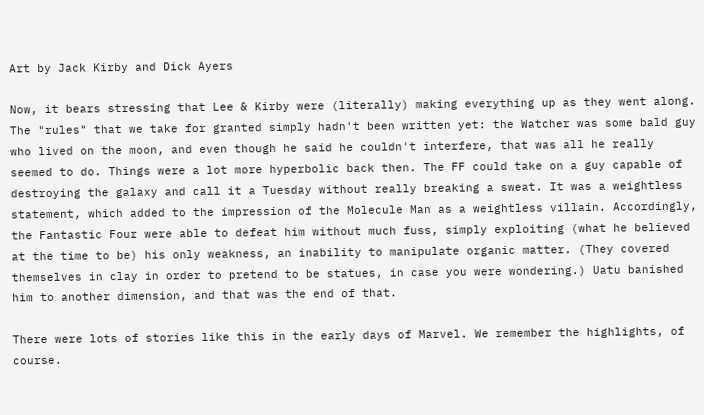Art by Jack Kirby and Dick Ayers

Now, it bears stressing that Lee & Kirby were (literally) making everything up as they went along. The "rules" that we take for granted simply hadn't been written yet: the Watcher was some bald guy who lived on the moon, and even though he said he couldn't interfere, that was all he really seemed to do. Things were a lot more hyperbolic back then. The FF could take on a guy capable of destroying the galaxy and call it a Tuesday without really breaking a sweat. It was a weightless statement, which added to the impression of the Molecule Man as a weightless villain. Accordingly, the Fantastic Four were able to defeat him without much fuss, simply exploiting (what he believed at the time to be) his only weakness, an inability to manipulate organic matter. (They covered themselves in clay in order to pretend to be statues, in case you were wondering.) Uatu banished him to another dimension, and that was the end of that.

There were lots of stories like this in the early days of Marvel. We remember the highlights, of course.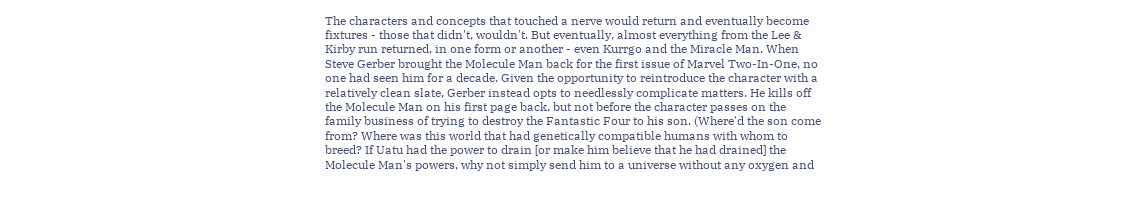The characters and concepts that touched a nerve would return and eventually become fixtures - those that didn't, wouldn't. But eventually, almost everything from the Lee & Kirby run returned, in one form or another - even Kurrgo and the Miracle Man. When Steve Gerber brought the Molecule Man back for the first issue of Marvel Two-In-One, no one had seen him for a decade. Given the opportunity to reintroduce the character with a relatively clean slate, Gerber instead opts to needlessly complicate matters. He kills off the Molecule Man on his first page back, but not before the character passes on the family business of trying to destroy the Fantastic Four to his son. (Where'd the son come from? Where was this world that had genetically compatible humans with whom to breed? If Uatu had the power to drain [or make him believe that he had drained] the Molecule Man's powers, why not simply send him to a universe without any oxygen and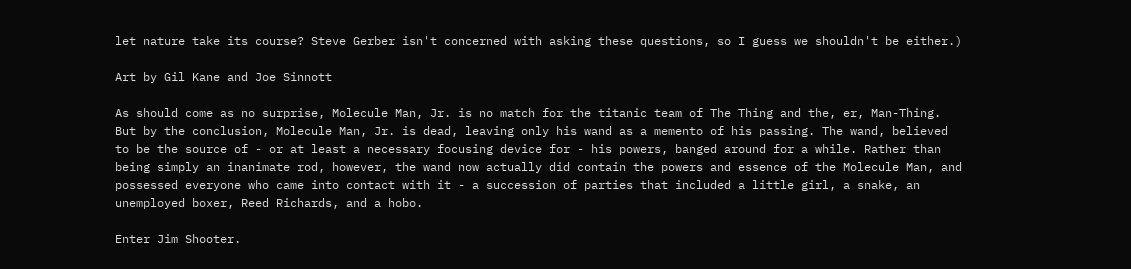let nature take its course? Steve Gerber isn't concerned with asking these questions, so I guess we shouldn't be either.)

Art by Gil Kane and Joe Sinnott

As should come as no surprise, Molecule Man, Jr. is no match for the titanic team of The Thing and the, er, Man-Thing. But by the conclusion, Molecule Man, Jr. is dead, leaving only his wand as a memento of his passing. The wand, believed to be the source of - or at least a necessary focusing device for - his powers, banged around for a while. Rather than being simply an inanimate rod, however, the wand now actually did contain the powers and essence of the Molecule Man, and possessed everyone who came into contact with it - a succession of parties that included a little girl, a snake, an unemployed boxer, Reed Richards, and a hobo.

Enter Jim Shooter.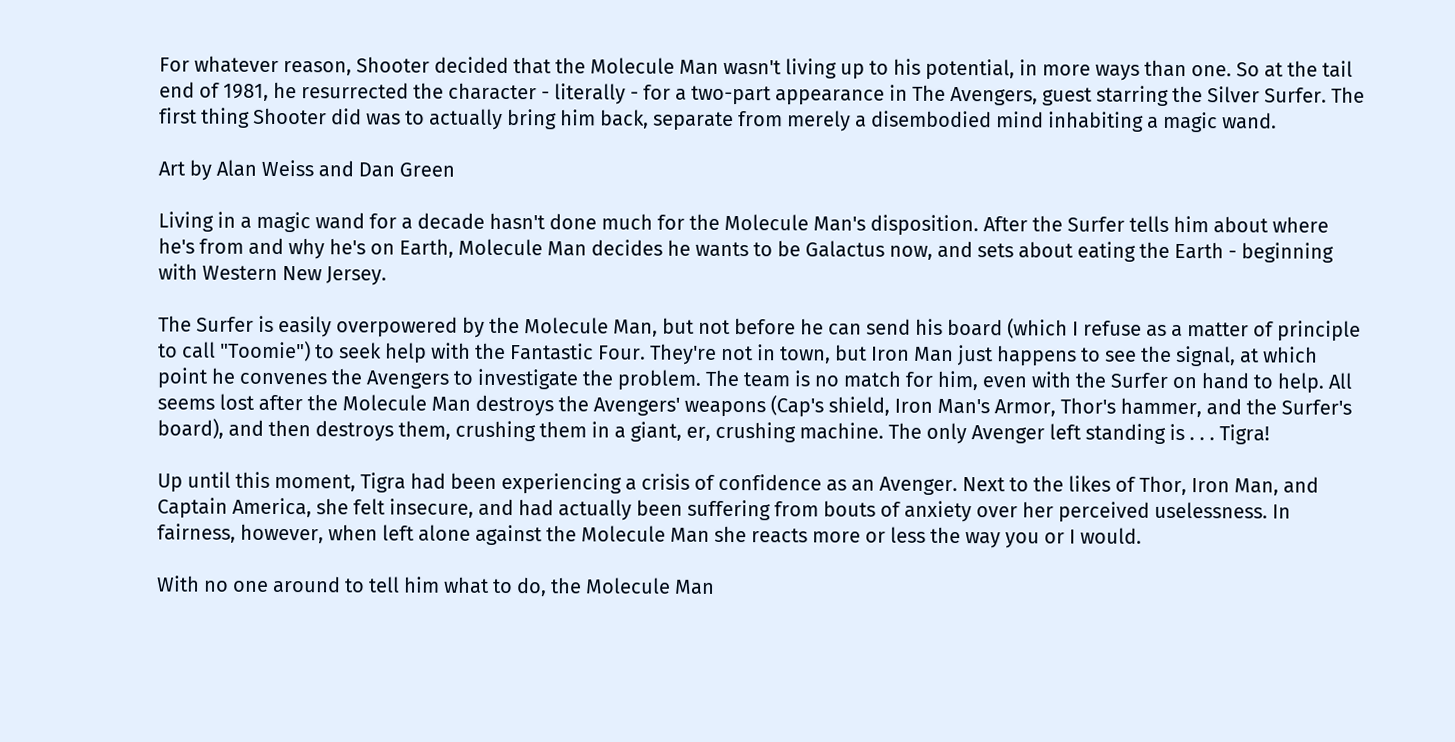For whatever reason, Shooter decided that the Molecule Man wasn't living up to his potential, in more ways than one. So at the tail end of 1981, he resurrected the character - literally - for a two-part appearance in The Avengers, guest starring the Silver Surfer. The first thing Shooter did was to actually bring him back, separate from merely a disembodied mind inhabiting a magic wand.

Art by Alan Weiss and Dan Green

Living in a magic wand for a decade hasn't done much for the Molecule Man's disposition. After the Surfer tells him about where he's from and why he's on Earth, Molecule Man decides he wants to be Galactus now, and sets about eating the Earth - beginning with Western New Jersey.

The Surfer is easily overpowered by the Molecule Man, but not before he can send his board (which I refuse as a matter of principle to call "Toomie") to seek help with the Fantastic Four. They're not in town, but Iron Man just happens to see the signal, at which point he convenes the Avengers to investigate the problem. The team is no match for him, even with the Surfer on hand to help. All seems lost after the Molecule Man destroys the Avengers' weapons (Cap's shield, Iron Man's Armor, Thor's hammer, and the Surfer's board), and then destroys them, crushing them in a giant, er, crushing machine. The only Avenger left standing is . . . Tigra!

Up until this moment, Tigra had been experiencing a crisis of confidence as an Avenger. Next to the likes of Thor, Iron Man, and Captain America, she felt insecure, and had actually been suffering from bouts of anxiety over her perceived uselessness. In fairness, however, when left alone against the Molecule Man she reacts more or less the way you or I would.

With no one around to tell him what to do, the Molecule Man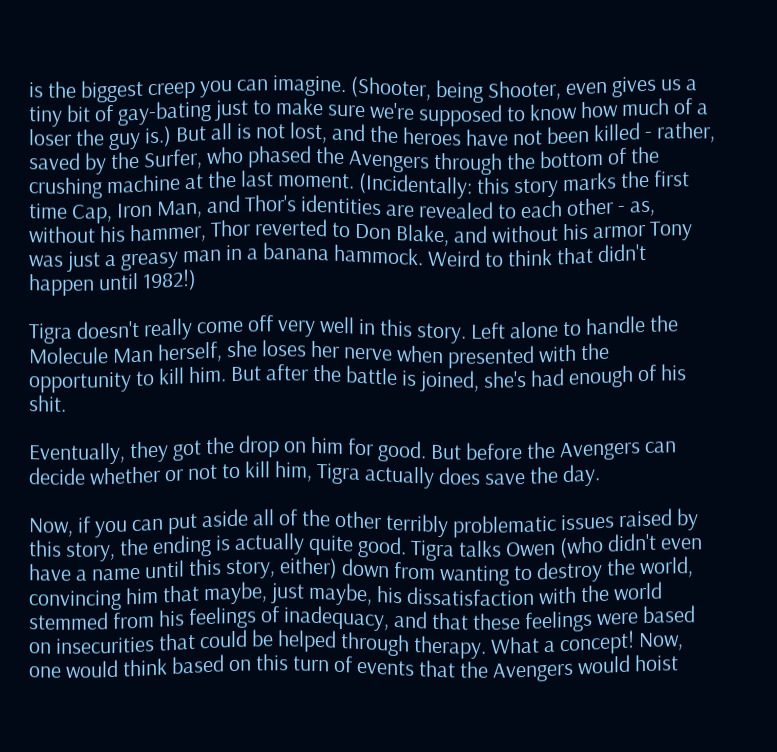is the biggest creep you can imagine. (Shooter, being Shooter, even gives us a tiny bit of gay-bating just to make sure we're supposed to know how much of a loser the guy is.) But all is not lost, and the heroes have not been killed - rather, saved by the Surfer, who phased the Avengers through the bottom of the crushing machine at the last moment. (Incidentally: this story marks the first time Cap, Iron Man, and Thor's identities are revealed to each other - as, without his hammer, Thor reverted to Don Blake, and without his armor Tony was just a greasy man in a banana hammock. Weird to think that didn't happen until 1982!)

Tigra doesn't really come off very well in this story. Left alone to handle the Molecule Man herself, she loses her nerve when presented with the opportunity to kill him. But after the battle is joined, she's had enough of his shit.

Eventually, they got the drop on him for good. But before the Avengers can decide whether or not to kill him, Tigra actually does save the day.

Now, if you can put aside all of the other terribly problematic issues raised by this story, the ending is actually quite good. Tigra talks Owen (who didn't even have a name until this story, either) down from wanting to destroy the world, convincing him that maybe, just maybe, his dissatisfaction with the world stemmed from his feelings of inadequacy, and that these feelings were based on insecurities that could be helped through therapy. What a concept! Now, one would think based on this turn of events that the Avengers would hoist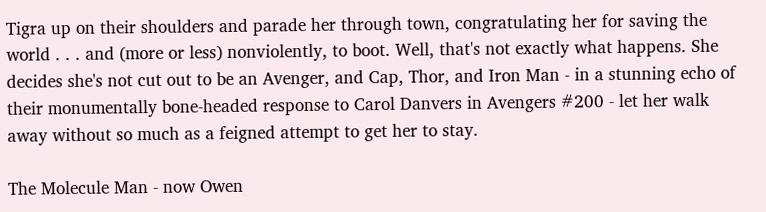Tigra up on their shoulders and parade her through town, congratulating her for saving the world . . . and (more or less) nonviolently, to boot. Well, that's not exactly what happens. She decides she's not cut out to be an Avenger, and Cap, Thor, and Iron Man - in a stunning echo of their monumentally bone-headed response to Carol Danvers in Avengers #200 - let her walk away without so much as a feigned attempt to get her to stay.

The Molecule Man - now Owen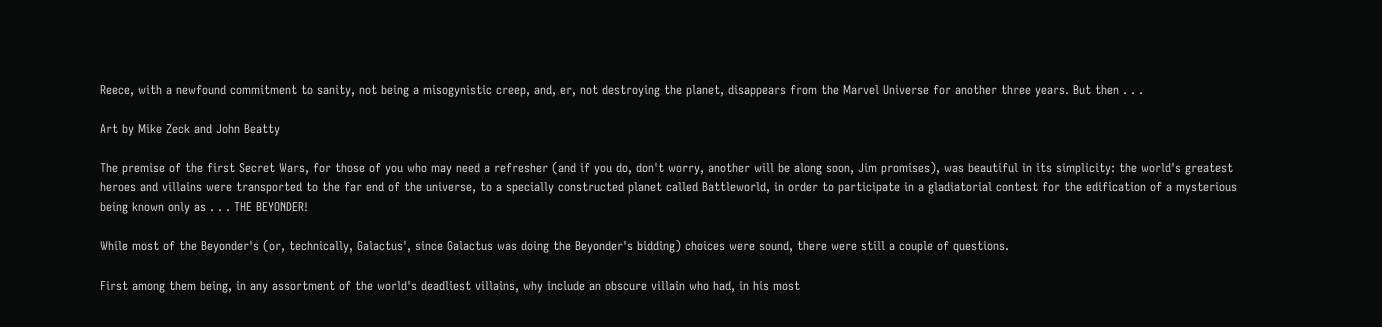Reece, with a newfound commitment to sanity, not being a misogynistic creep, and, er, not destroying the planet, disappears from the Marvel Universe for another three years. But then . . .

Art by Mike Zeck and John Beatty

The premise of the first Secret Wars, for those of you who may need a refresher (and if you do, don't worry, another will be along soon, Jim promises), was beautiful in its simplicity: the world's greatest heroes and villains were transported to the far end of the universe, to a specially constructed planet called Battleworld, in order to participate in a gladiatorial contest for the edification of a mysterious being known only as . . . THE BEYONDER!

While most of the Beyonder's (or, technically, Galactus', since Galactus was doing the Beyonder's bidding) choices were sound, there were still a couple of questions.

First among them being, in any assortment of the world's deadliest villains, why include an obscure villain who had, in his most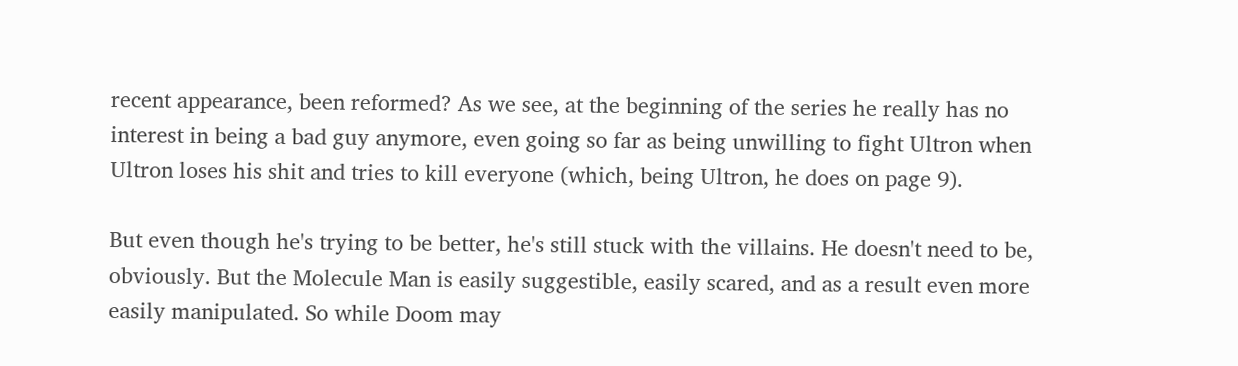recent appearance, been reformed? As we see, at the beginning of the series he really has no interest in being a bad guy anymore, even going so far as being unwilling to fight Ultron when Ultron loses his shit and tries to kill everyone (which, being Ultron, he does on page 9).

But even though he's trying to be better, he's still stuck with the villains. He doesn't need to be, obviously. But the Molecule Man is easily suggestible, easily scared, and as a result even more easily manipulated. So while Doom may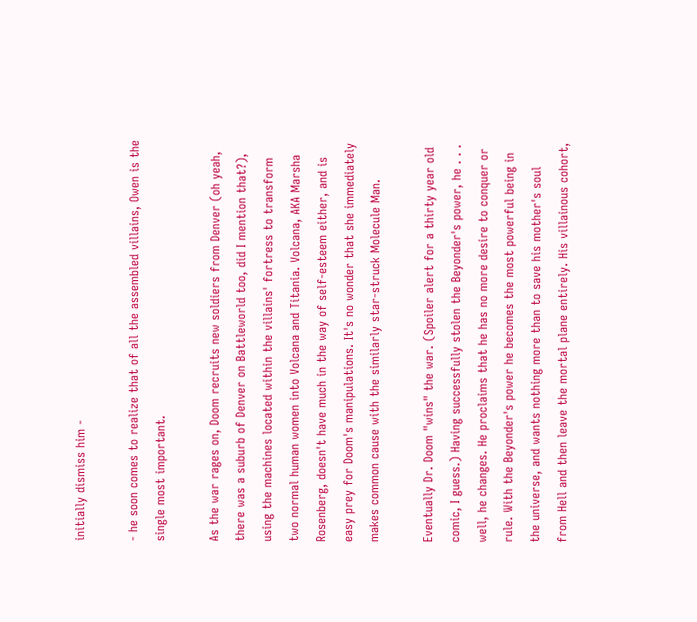initially dismiss him -

- he soon comes to realize that of all the assembled villains, Owen is the single most important.

As the war rages on, Doom recruits new soldiers from Denver (oh yeah, there was a suburb of Denver on Battleworld too, did I mention that?), using the machines located within the villains' fortress to transform two normal human women into Volcana and Titania. Volcana, AKA Marsha Rosenberg, doesn't have much in the way of self-esteem either, and is easy prey for Doom's manipulations. It's no wonder that she immediately makes common cause with the similarly star-struck Molecule Man.

Eventually Dr. Doom "wins" the war. (Spoiler alert for a thirty year old comic, I guess.) Having successfully stolen the Beyonder's power, he . . . well, he changes. He proclaims that he has no more desire to conquer or rule. With the Beyonder's power he becomes the most powerful being in the universe, and wants nothing more than to save his mother's soul from Hell and then leave the mortal plane entirely. His villainous cohort,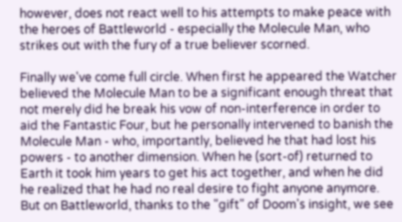however, does not react well to his attempts to make peace with the heroes of Battleworld - especially the Molecule Man, who strikes out with the fury of a true believer scorned.

Finally we've come full circle. When first he appeared the Watcher believed the Molecule Man to be a significant enough threat that not merely did he break his vow of non-interference in order to aid the Fantastic Four, but he personally intervened to banish the Molecule Man - who, importantly, believed he that had lost his powers - to another dimension. When he (sort-of) returned to Earth it took him years to get his act together, and when he did he realized that he had no real desire to fight anyone anymore. But on Battleworld, thanks to the "gift" of Doom's insight, we see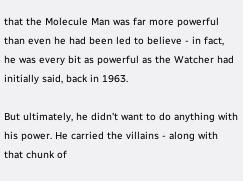that the Molecule Man was far more powerful than even he had been led to believe - in fact, he was every bit as powerful as the Watcher had initially said, back in 1963.

But ultimately, he didn't want to do anything with his power. He carried the villains - along with that chunk of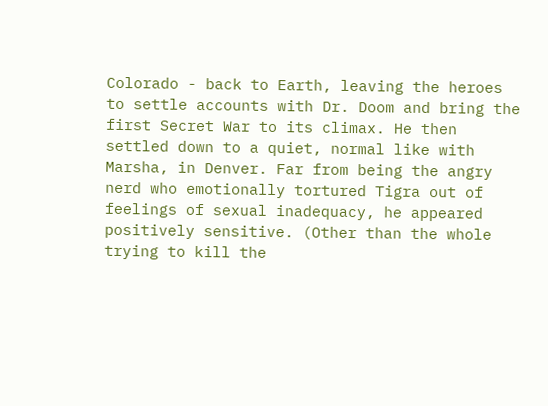Colorado - back to Earth, leaving the heroes to settle accounts with Dr. Doom and bring the first Secret War to its climax. He then settled down to a quiet, normal like with Marsha, in Denver. Far from being the angry nerd who emotionally tortured Tigra out of feelings of sexual inadequacy, he appeared positively sensitive. (Other than the whole trying to kill the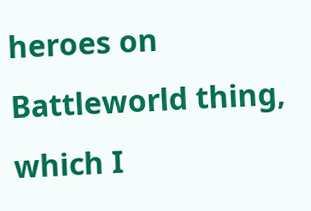heroes on Battleworld thing, which I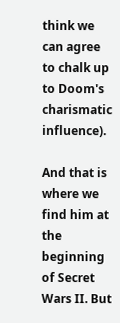think we can agree to chalk up to Doom's charismatic influence).

And that is where we find him at the beginning of Secret Wars II. But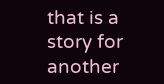that is a story for another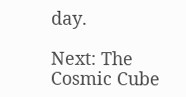day.

Next: The Cosmic Cube